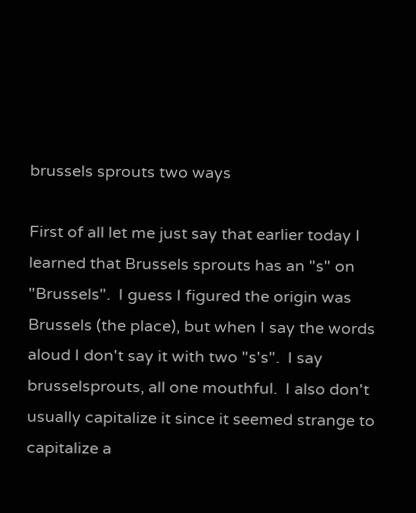brussels sprouts two ways

First of all let me just say that earlier today I learned that Brussels sprouts has an "s" on "Brussels".  I guess I figured the origin was Brussels (the place), but when I say the words aloud I don't say it with two "s's".  I say brusselsprouts, all one mouthful.  I also don't usually capitalize it since it seemed strange to capitalize a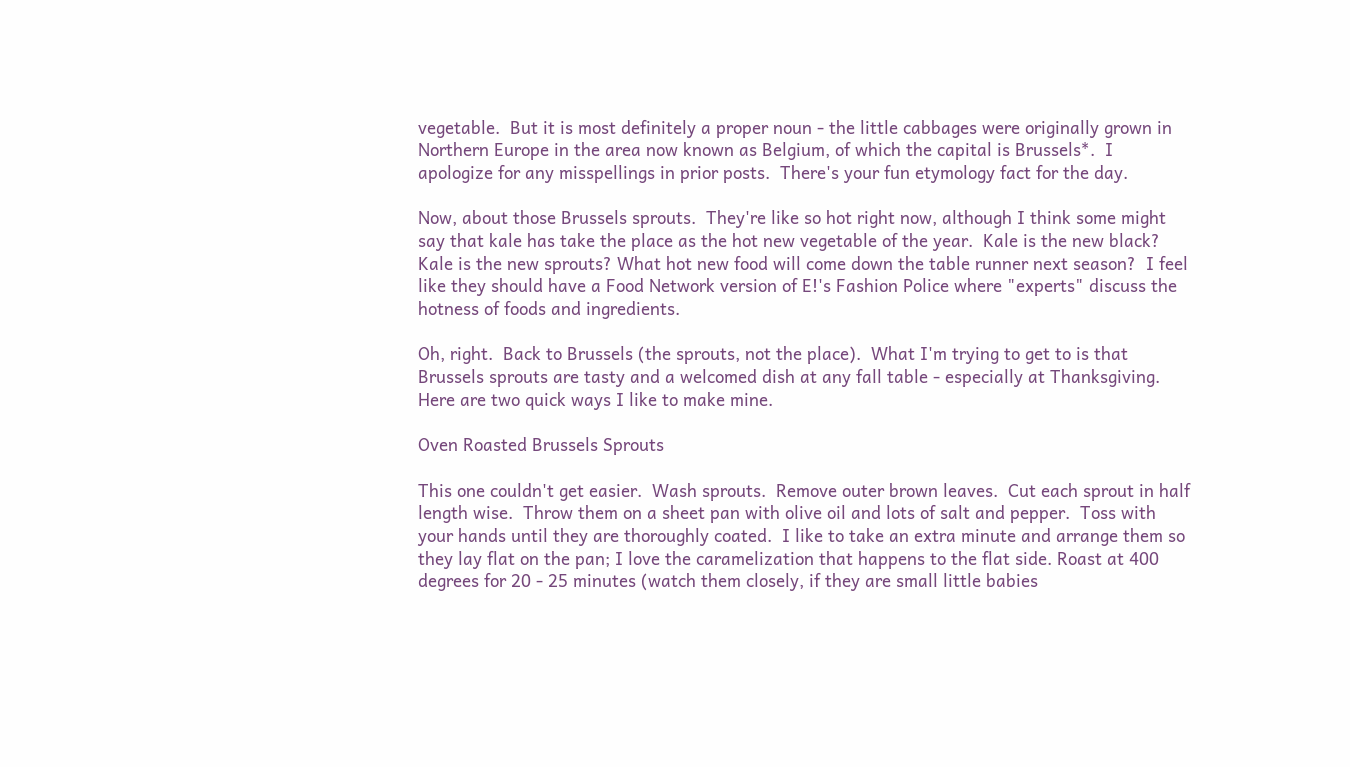vegetable.  But it is most definitely a proper noun - the little cabbages were originally grown in Northern Europe in the area now known as Belgium, of which the capital is Brussels*.  I apologize for any misspellings in prior posts.  There's your fun etymology fact for the day.

Now, about those Brussels sprouts.  They're like so hot right now, although I think some might say that kale has take the place as the hot new vegetable of the year.  Kale is the new black?  Kale is the new sprouts? What hot new food will come down the table runner next season?  I feel like they should have a Food Network version of E!'s Fashion Police where "experts" discuss the hotness of foods and ingredients.

Oh, right.  Back to Brussels (the sprouts, not the place).  What I'm trying to get to is that Brussels sprouts are tasty and a welcomed dish at any fall table - especially at Thanksgiving. Here are two quick ways I like to make mine.

Oven Roasted Brussels Sprouts

This one couldn't get easier.  Wash sprouts.  Remove outer brown leaves.  Cut each sprout in half length wise.  Throw them on a sheet pan with olive oil and lots of salt and pepper.  Toss with your hands until they are thoroughly coated.  I like to take an extra minute and arrange them so they lay flat on the pan; I love the caramelization that happens to the flat side. Roast at 400 degrees for 20 - 25 minutes (watch them closely, if they are small little babies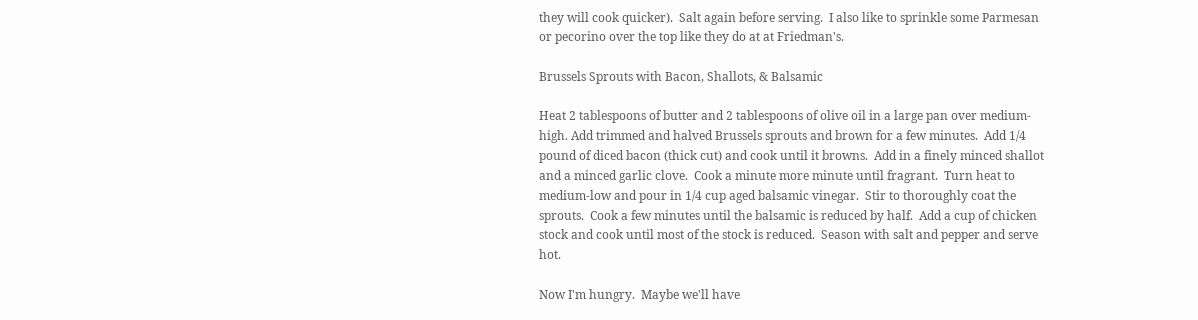they will cook quicker).  Salt again before serving.  I also like to sprinkle some Parmesan or pecorino over the top like they do at at Friedman's.

Brussels Sprouts with Bacon, Shallots, & Balsamic

Heat 2 tablespoons of butter and 2 tablespoons of olive oil in a large pan over medium-high. Add trimmed and halved Brussels sprouts and brown for a few minutes.  Add 1/4 pound of diced bacon (thick cut) and cook until it browns.  Add in a finely minced shallot and a minced garlic clove.  Cook a minute more minute until fragrant.  Turn heat to medium-low and pour in 1/4 cup aged balsamic vinegar.  Stir to thoroughly coat the sprouts.  Cook a few minutes until the balsamic is reduced by half.  Add a cup of chicken stock and cook until most of the stock is reduced.  Season with salt and pepper and serve hot.

Now I'm hungry.  Maybe we'll have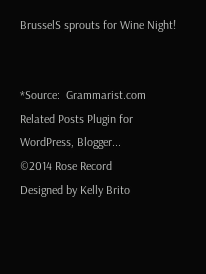BrusselS sprouts for Wine Night!


*Source:  Grammarist.com
Related Posts Plugin for WordPress, Blogger...
©2014 Rose Record
Designed by Kelly Brito